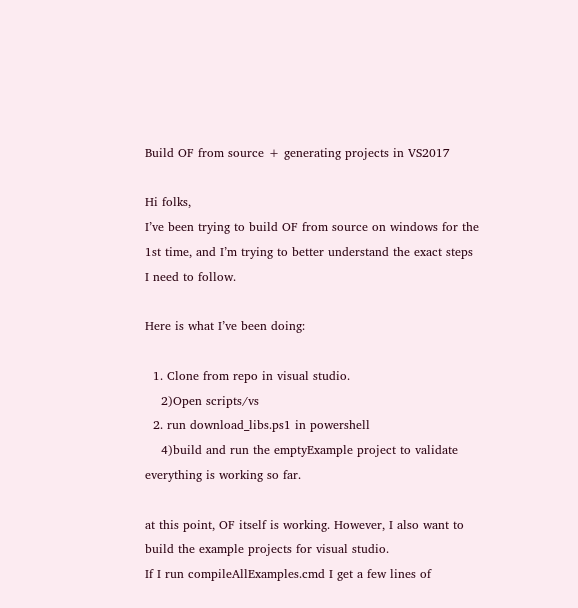Build OF from source + generating projects in VS2017

Hi folks,
I’ve been trying to build OF from source on windows for the 1st time, and I’m trying to better understand the exact steps I need to follow.

Here is what I’ve been doing:

  1. Clone from repo in visual studio.
    2)Open scripts/vs
  2. run download_libs.ps1 in powershell
    4)build and run the emptyExample project to validate everything is working so far.

at this point, OF itself is working. However, I also want to build the example projects for visual studio.
If I run compileAllExamples.cmd I get a few lines of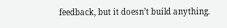feedback, but it doesn’t build anything.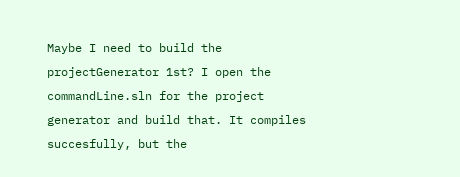Maybe I need to build the projectGenerator 1st? I open the commandLine.sln for the project generator and build that. It compiles succesfully, but the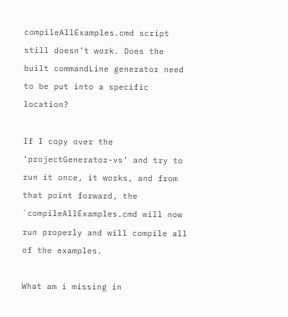compileAllExamples.cmd script still doesn’t work. Does the built commandLine generator need to be put into a specific location?

If I copy over the ‘projectGenerator-vs’ and try to run it once, it works, and from that point forward, the `compileAllExamples.cmd will now run properly and will compile all of the examples.

What am i missing in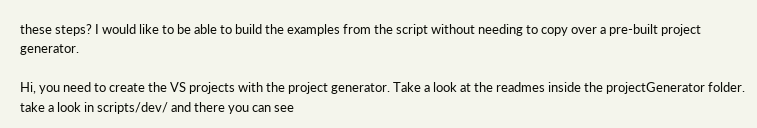these steps? I would like to be able to build the examples from the script without needing to copy over a pre-built project generator.

Hi, you need to create the VS projects with the project generator. Take a look at the readmes inside the projectGenerator folder.
take a look in scripts/dev/ and there you can see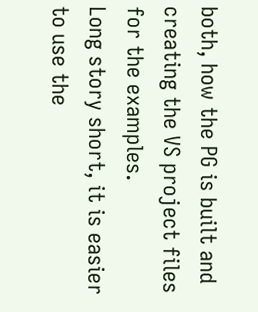both, how the PG is built and creating the VS project files for the examples.
Long story short, it is easier to use the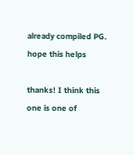already compiled PG.
hope this helps

thanks! I think this one is one of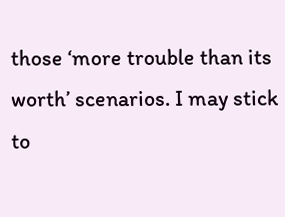those ‘more trouble than its worth’ scenarios. I may stick to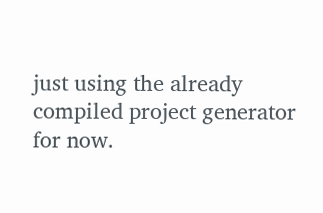just using the already compiled project generator for now.